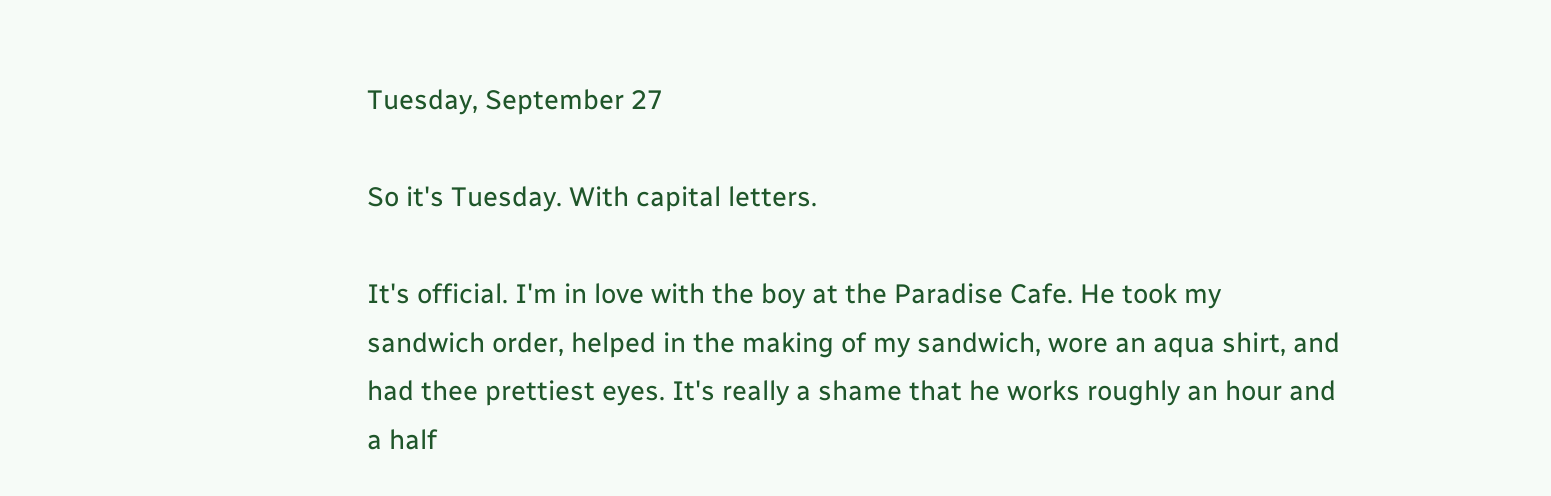Tuesday, September 27

So it's Tuesday. With capital letters.

It's official. I'm in love with the boy at the Paradise Cafe. He took my sandwich order, helped in the making of my sandwich, wore an aqua shirt, and had thee prettiest eyes. It's really a shame that he works roughly an hour and a half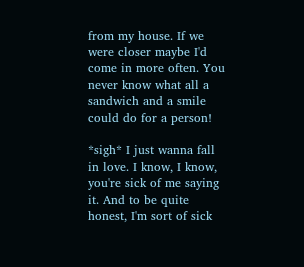from my house. If we were closer maybe I'd come in more often. You never know what all a sandwich and a smile could do for a person!

*sigh* I just wanna fall in love. I know, I know, you're sick of me saying it. And to be quite honest, I'm sort of sick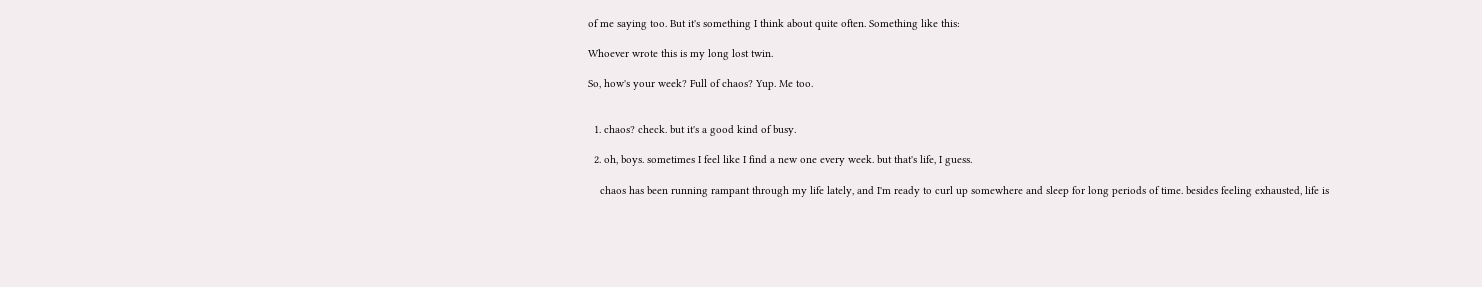of me saying too. But it's something I think about quite often. Something like this:

Whoever wrote this is my long lost twin.

So, how's your week? Full of chaos? Yup. Me too.


  1. chaos? check. but it's a good kind of busy.

  2. oh, boys. sometimes I feel like I find a new one every week. but that's life, I guess.

    chaos has been running rampant through my life lately, and I'm ready to curl up somewhere and sleep for long periods of time. besides feeling exhausted, life is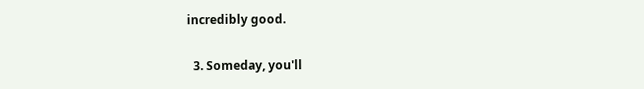incredibly good.

  3. Someday, you'll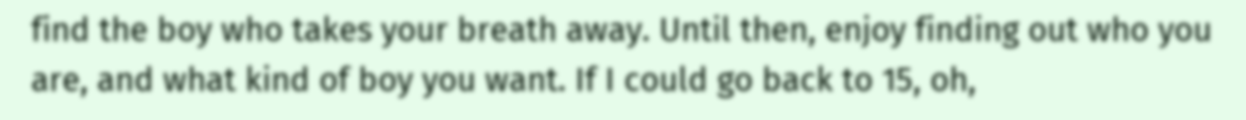find the boy who takes your breath away. Until then, enjoy finding out who you are, and what kind of boy you want. If I could go back to 15, oh,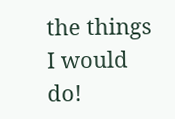the things I would do!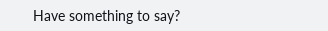Have something to say?